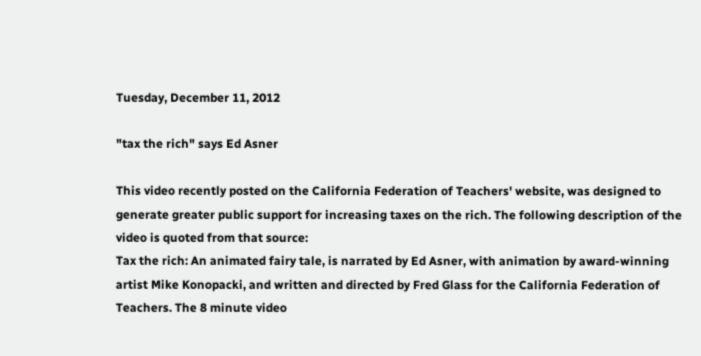Tuesday, December 11, 2012

"tax the rich" says Ed Asner

This video recently posted on the California Federation of Teachers' website, was designed to generate greater public support for increasing taxes on the rich. The following description of the video is quoted from that source:
Tax the rich: An animated fairy tale, is narrated by Ed Asner, with animation by award-winning artist Mike Konopacki, and written and directed by Fred Glass for the California Federation of Teachers. The 8 minute video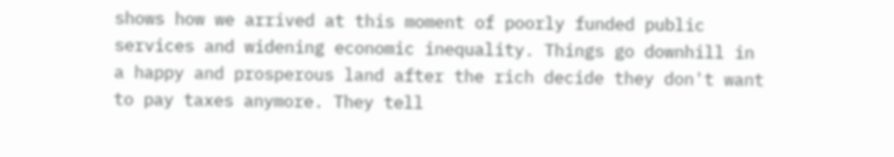shows how we arrived at this moment of poorly funded public services and widening economic inequality. Things go downhill in a happy and prosperous land after the rich decide they don't want to pay taxes anymore. They tell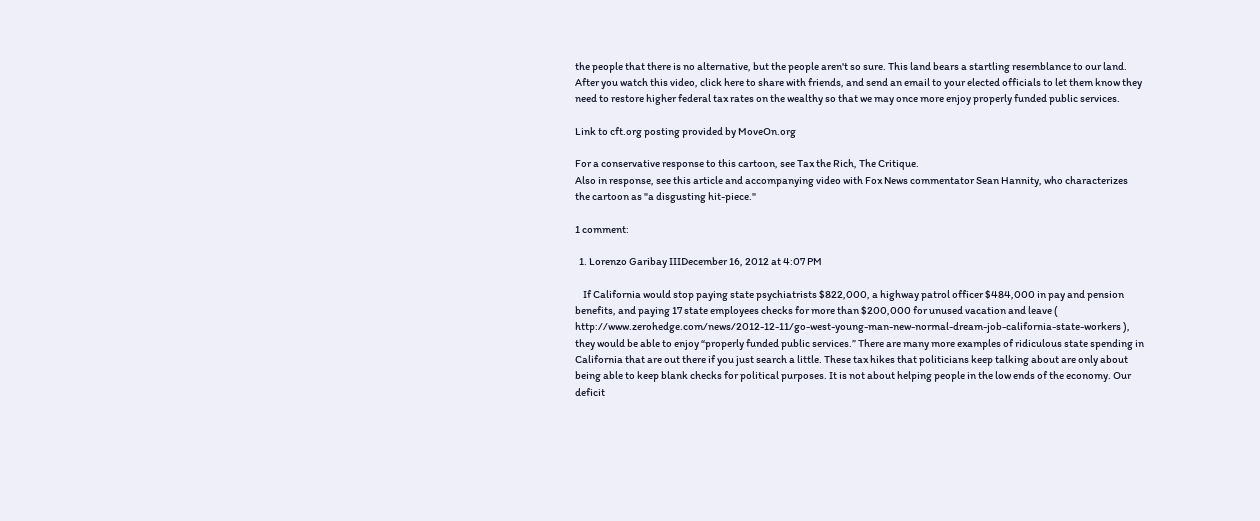the people that there is no alternative, but the people aren't so sure. This land bears a startling resemblance to our land. After you watch this video, click here to share with friends, and send an email to your elected officials to let them know they need to restore higher federal tax rates on the wealthy so that we may once more enjoy properly funded public services.

Link to cft.org posting provided by MoveOn.org

For a conservative response to this cartoon, see Tax the Rich, The Critique.
Also in response, see this article and accompanying video with Fox News commentator Sean Hannity, who characterizes the cartoon as "a disgusting hit-piece."

1 comment:

  1. Lorenzo Garibay IIIDecember 16, 2012 at 4:07 PM

    If California would stop paying state psychiatrists $822,000, a highway patrol officer $484,000 in pay and pension benefits, and paying 17 state employees checks for more than $200,000 for unused vacation and leave ( http://www.zerohedge.com/news/2012-12-11/go-west-young-man-new-normal-dream-job-california-state-workers ), they would be able to enjoy “properly funded public services.” There are many more examples of ridiculous state spending in California that are out there if you just search a little. These tax hikes that politicians keep talking about are only about being able to keep blank checks for political purposes. It is not about helping people in the low ends of the economy. Our deficit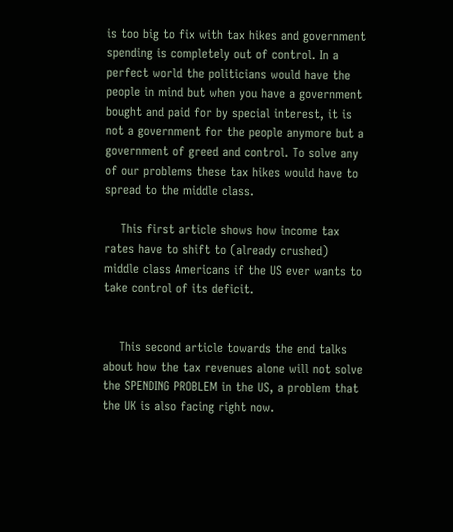is too big to fix with tax hikes and government spending is completely out of control. In a perfect world the politicians would have the people in mind but when you have a government bought and paid for by special interest, it is not a government for the people anymore but a government of greed and control. To solve any of our problems these tax hikes would have to spread to the middle class.

    This first article shows how income tax rates have to shift to (already crushed) middle class Americans if the US ever wants to take control of its deficit.


    This second article towards the end talks about how the tax revenues alone will not solve the SPENDING PROBLEM in the US, a problem that the UK is also facing right now.